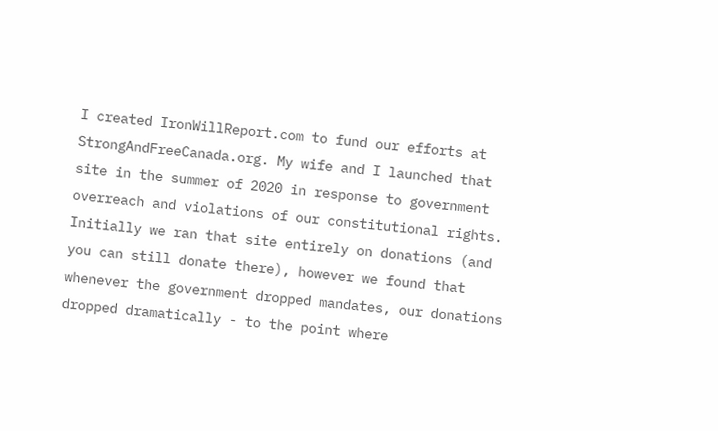I created IronWillReport.com to fund our efforts at StrongAndFreeCanada.org. My wife and I launched that site in the summer of 2020 in response to government overreach and violations of our constitutional rights. Initially we ran that site entirely on donations (and you can still donate there), however we found that whenever the government dropped mandates, our donations dropped dramatically - to the point where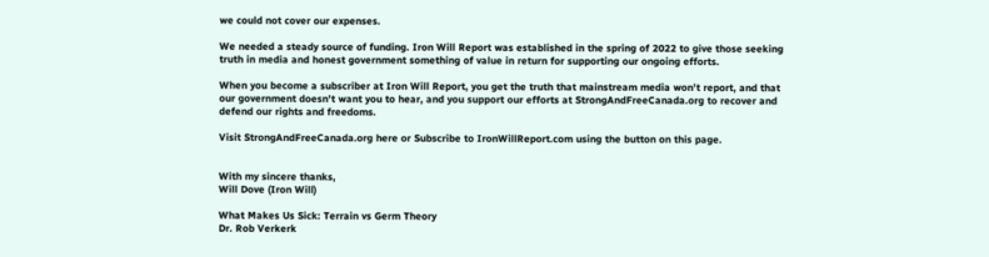we could not cover our expenses.

We needed a steady source of funding. Iron Will Report was established in the spring of 2022 to give those seeking truth in media and honest government something of value in return for supporting our ongoing efforts.

When you become a subscriber at Iron Will Report, you get the truth that mainstream media won't report, and that our government doesn't want you to hear, and you support our efforts at StrongAndFreeCanada.org to recover and defend our rights and freedoms.

Visit StrongAndFreeCanada.org here or Subscribe to IronWillReport.com using the button on this page.


With my sincere thanks,
Will Dove (Iron Will)

What Makes Us Sick: Terrain vs Germ Theory
Dr. Rob Verkerk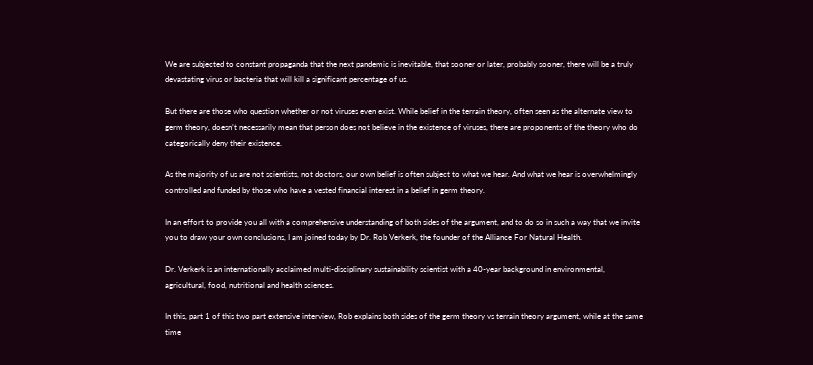We are subjected to constant propaganda that the next pandemic is inevitable, that sooner or later, probably sooner, there will be a truly devastating virus or bacteria that will kill a significant percentage of us.

But there are those who question whether or not viruses even exist. While belief in the terrain theory, often seen as the alternate view to germ theory, doesn’t necessarily mean that person does not believe in the existence of viruses, there are proponents of the theory who do categorically deny their existence.

As the majority of us are not scientists, not doctors, our own belief is often subject to what we hear. And what we hear is overwhelmingly controlled and funded by those who have a vested financial interest in a belief in germ theory.

In an effort to provide you all with a comprehensive understanding of both sides of the argument, and to do so in such a way that we invite you to draw your own conclusions, I am joined today by Dr. Rob Verkerk, the founder of the Alliance For Natural Health.

Dr. Verkerk is an internationally acclaimed multi-disciplinary sustainability scientist with a 40-year background in environmental, agricultural, food, nutritional and health sciences.

In this, part 1 of this two part extensive interview, Rob explains both sides of the germ theory vs terrain theory argument, while at the same time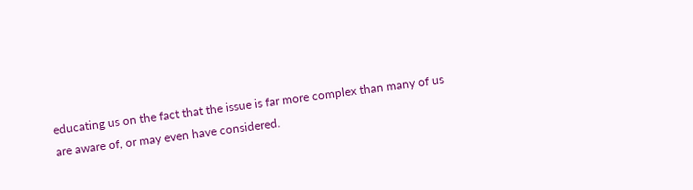educating us on the fact that the issue is far more complex than many of us are aware of, or may even have considered.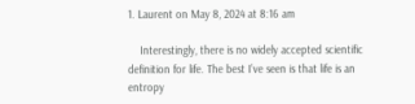1. Laurent on May 8, 2024 at 8:16 am

    Interestingly, there is no widely accepted scientific definition for life. The best I’ve seen is that life is an entropy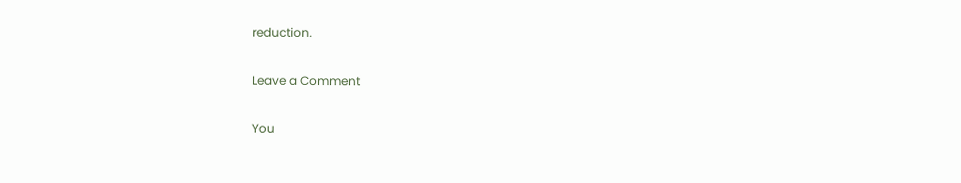reduction.

Leave a Comment

You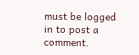must be logged in to post a comment.